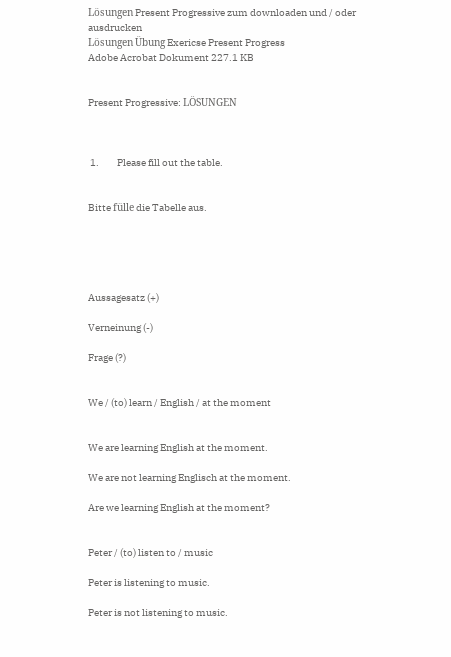Lösungen Present Progressive zum downloaden und / oder ausdrucken
Lösungen Übung Exericse Present Progress
Adobe Acrobat Dokument 227.1 KB


Present Progressive: LÖSUNGEN



 1.         Please fill out the table.


Bitte fülle die Tabelle aus.





Aussagesatz (+)

Verneinung (-)

Frage (?)


We / (to) learn / English / at the moment


We are learning English at the moment.

We are not learning Englisch at the moment.

Are we learning English at the moment?


Peter / (to) listen to / music

Peter is listening to music.

Peter is not listening to music.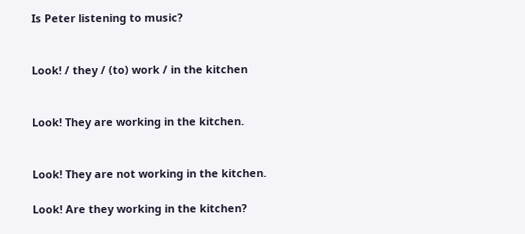Is Peter listening to music?


Look! / they / (to) work / in the kitchen


Look! They are working in the kitchen.


Look! They are not working in the kitchen.

Look! Are they working in the kitchen?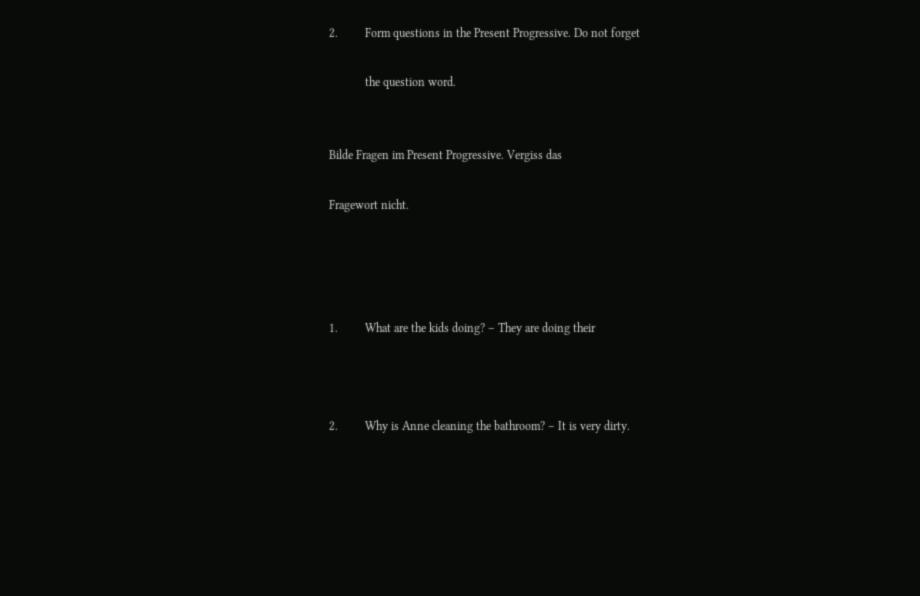2.         Form questions in the Present Progressive. Do not forget

            the question word.


Bilde Fragen im Present Progressive. Vergiss das

Fragewort nicht.




1.         What are the kids doing? – They are doing their



2.         Why is Anne cleaning the bathroom? – It is very dirty.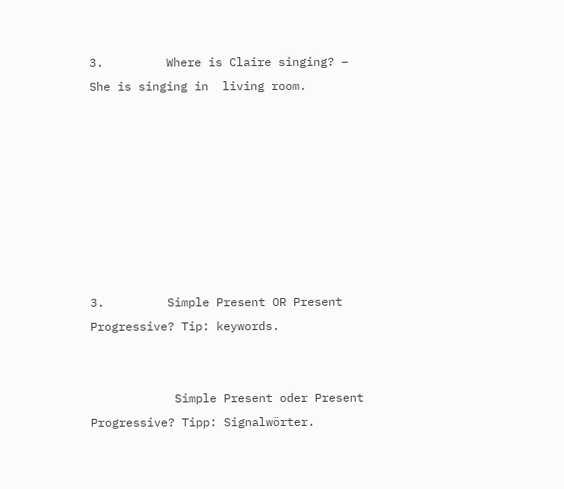3.         Where is Claire singing? – She is singing in  living room.








3.         Simple Present OR Present Progressive? Tip: keywords.


            Simple Present oder Present Progressive? Tipp: Signalwörter.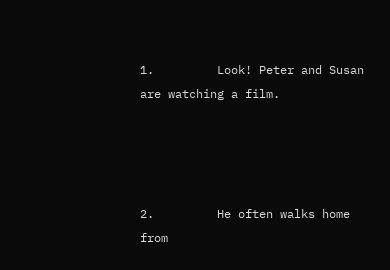1.         Look! Peter and Susan are watching a film.




2.         He often walks home from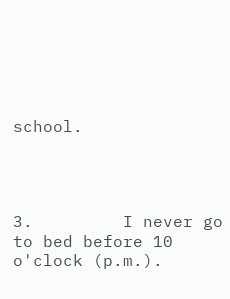school.




3.         I never go to bed before 10 o'clock (p.m.).